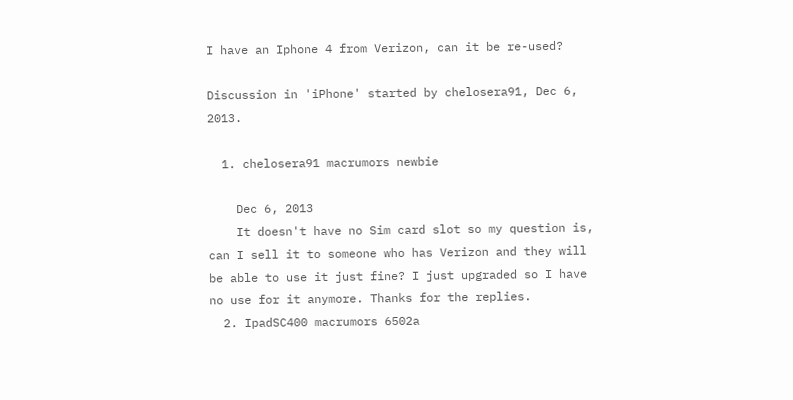I have an Iphone 4 from Verizon, can it be re-used?

Discussion in 'iPhone' started by chelosera91, Dec 6, 2013.

  1. chelosera91 macrumors newbie

    Dec 6, 2013
    It doesn't have no Sim card slot so my question is, can I sell it to someone who has Verizon and they will be able to use it just fine? I just upgraded so I have no use for it anymore. Thanks for the replies.
  2. IpadSC400 macrumors 6502a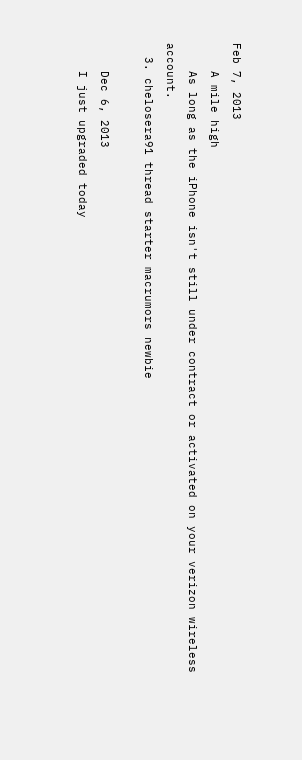Feb 7, 2013
    A mile high
    As long as the iPhone isn't still under contract or activated on your verizon wireless account.
  3. chelosera91 thread starter macrumors newbie

    Dec 6, 2013
    I just upgraded today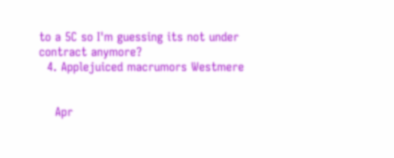to a 5C so I'm guessing its not under contract anymore?
  4. Applejuiced macrumors Westmere


    Apr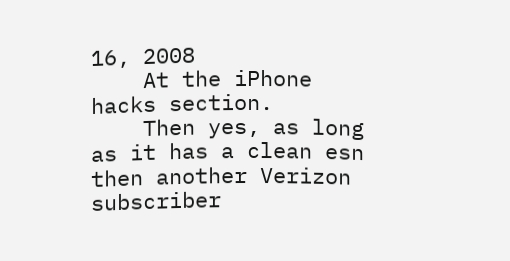16, 2008
    At the iPhone hacks section.
    Then yes, as long as it has a clean esn then another Verizon subscriber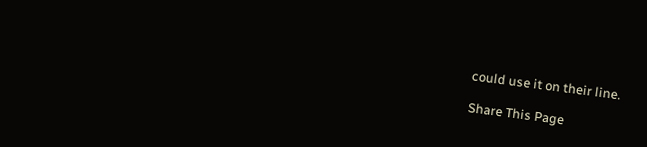could use it on their line.

Share This Page